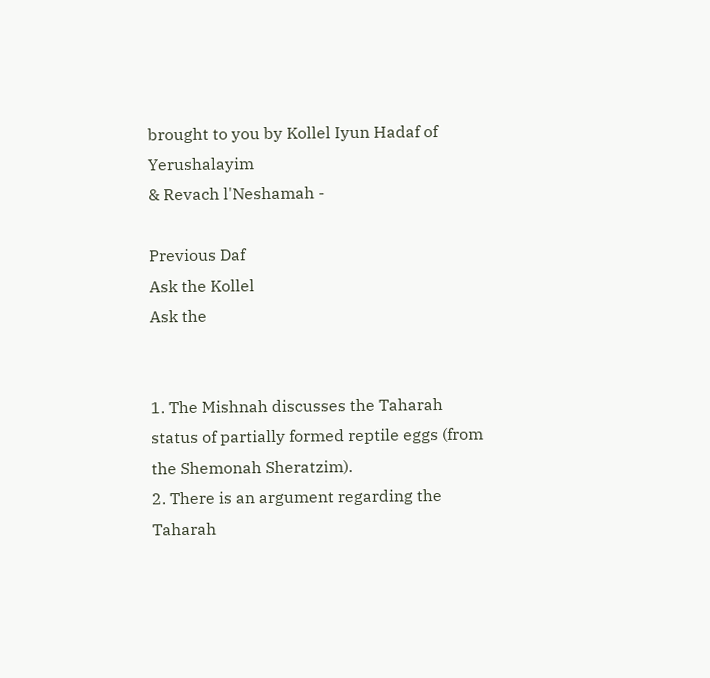brought to you by Kollel Iyun Hadaf of Yerushalayim
& Revach l'Neshamah -

Previous Daf
Ask the Kollel
Ask the


1. The Mishnah discusses the Taharah status of partially formed reptile eggs (from the Shemonah Sheratzim).
2. There is an argument regarding the Taharah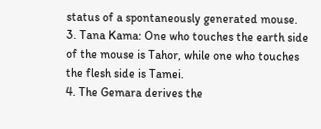status of a spontaneously generated mouse.
3. Tana Kama: One who touches the earth side of the mouse is Tahor, while one who touches the flesh side is Tamei.
4. The Gemara derives the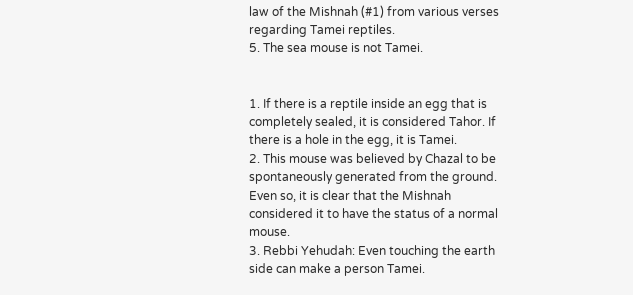law of the Mishnah (#1) from various verses regarding Tamei reptiles.
5. The sea mouse is not Tamei.


1. If there is a reptile inside an egg that is completely sealed, it is considered Tahor. If there is a hole in the egg, it is Tamei.
2. This mouse was believed by Chazal to be spontaneously generated from the ground. Even so, it is clear that the Mishnah considered it to have the status of a normal mouse.
3. Rebbi Yehudah: Even touching the earth side can make a person Tamei.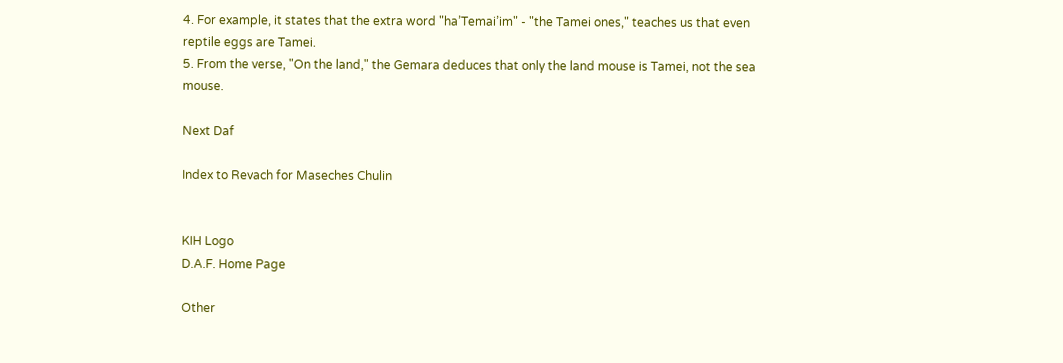4. For example, it states that the extra word "ha’Temai’im" - "the Tamei ones," teaches us that even reptile eggs are Tamei.
5. From the verse, "On the land," the Gemara deduces that only the land mouse is Tamei, not the sea mouse.

Next Daf

Index to Revach for Maseches Chulin


KIH Logo
D.A.F. Home Page

Other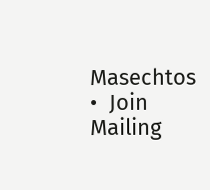Masechtos  •  Join Mailing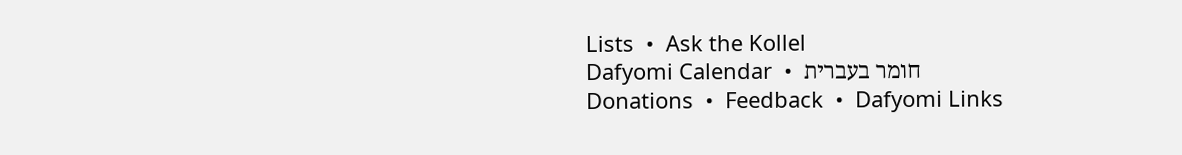Lists  •  Ask the Kollel
Dafyomi Calendar  •  חומר בעברית
Donations  •  Feedback  •  Dafyomi Links